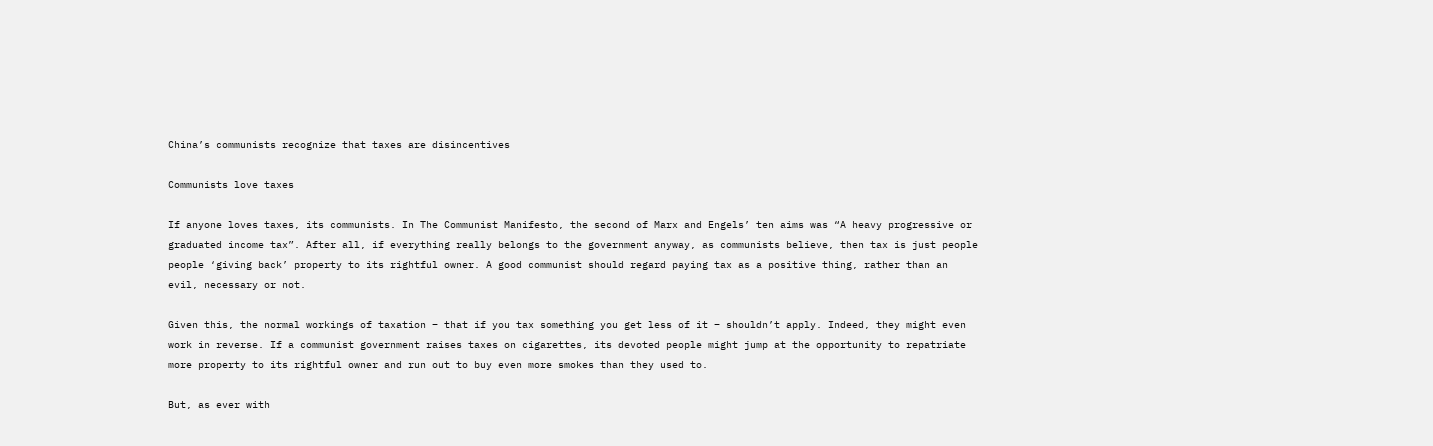China’s communists recognize that taxes are disincentives

Communists love taxes

If anyone loves taxes, its communists. In The Communist Manifesto, the second of Marx and Engels’ ten aims was “A heavy progressive or graduated income tax”. After all, if everything really belongs to the government anyway, as communists believe, then tax is just people people ‘giving back’ property to its rightful owner. A good communist should regard paying tax as a positive thing, rather than an evil, necessary or not.

Given this, the normal workings of taxation – that if you tax something you get less of it – shouldn’t apply. Indeed, they might even work in reverse. If a communist government raises taxes on cigarettes, its devoted people might jump at the opportunity to repatriate more property to its rightful owner and run out to buy even more smokes than they used to.

But, as ever with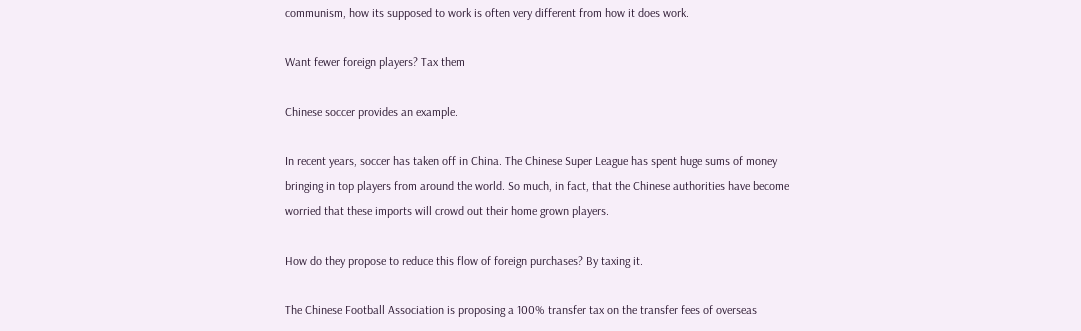communism, how its supposed to work is often very different from how it does work.

Want fewer foreign players? Tax them

Chinese soccer provides an example.

In recent years, soccer has taken off in China. The Chinese Super League has spent huge sums of money bringing in top players from around the world. So much, in fact, that the Chinese authorities have become worried that these imports will crowd out their home grown players.

How do they propose to reduce this flow of foreign purchases? By taxing it.

The Chinese Football Association is proposing a 100% transfer tax on the transfer fees of overseas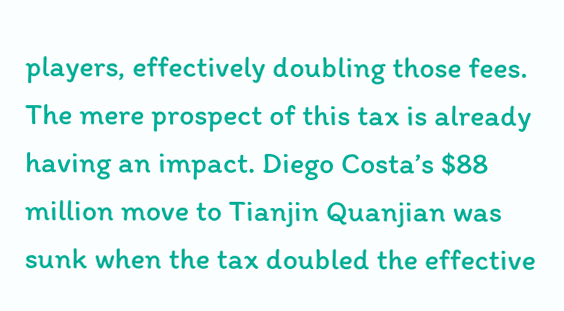players, effectively doubling those fees. The mere prospect of this tax is already having an impact. Diego Costa’s $88 million move to Tianjin Quanjian was sunk when the tax doubled the effective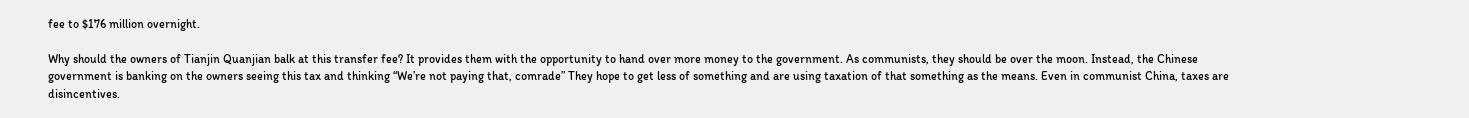fee to $176 million overnight.

Why should the owners of Tianjin Quanjian balk at this transfer fee? It provides them with the opportunity to hand over more money to the government. As communists, they should be over the moon. Instead, the Chinese government is banking on the owners seeing this tax and thinking “We’re not paying that, comrade” They hope to get less of something and are using taxation of that something as the means. Even in communist China, taxes are disincentives.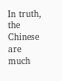In truth, the Chinese are much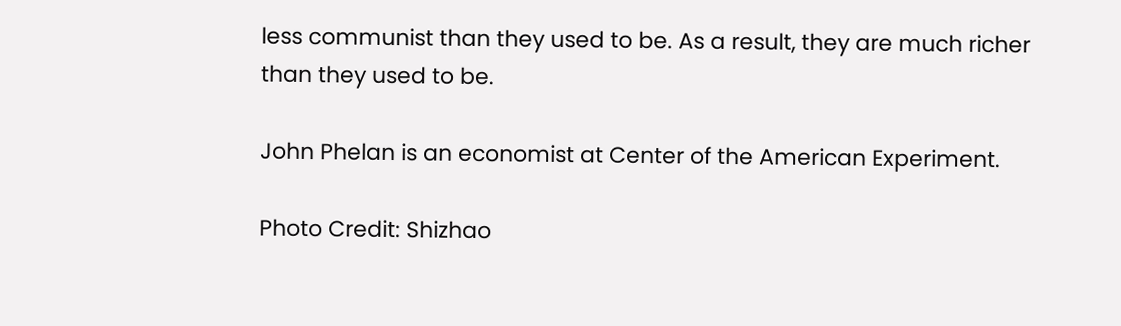less communist than they used to be. As a result, they are much richer than they used to be.

John Phelan is an economist at Center of the American Experiment.

Photo Credit: Shizhao